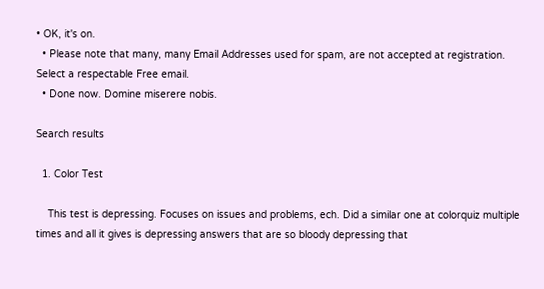• OK, it's on.
  • Please note that many, many Email Addresses used for spam, are not accepted at registration. Select a respectable Free email.
  • Done now. Domine miserere nobis.

Search results

  1. Color Test

    This test is depressing. Focuses on issues and problems, ech. Did a similar one at colorquiz multiple times and all it gives is depressing answers that are so bloody depressing that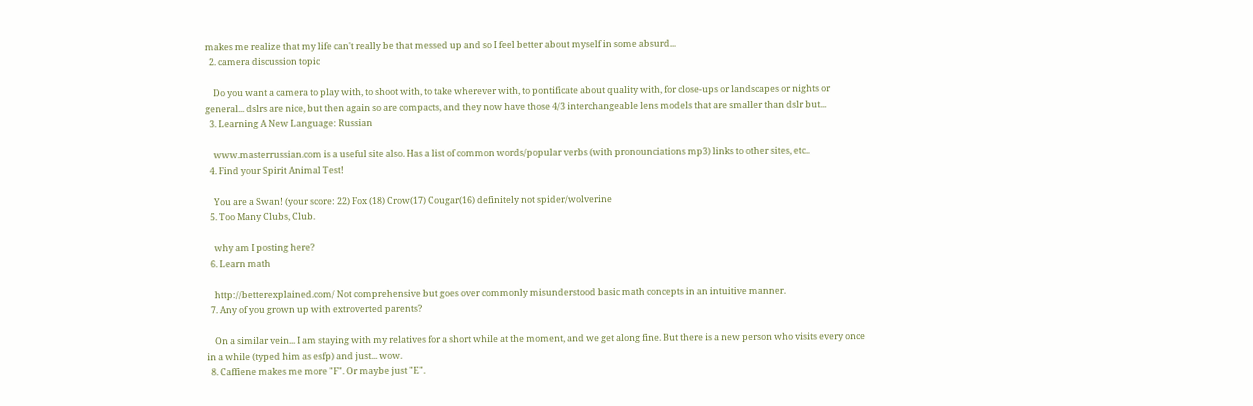makes me realize that my life can't really be that messed up and so I feel better about myself in some absurd...
  2. camera discussion topic

    Do you want a camera to play with, to shoot with, to take wherever with, to pontificate about quality with, for close-ups or landscapes or nights or general... dslrs are nice, but then again so are compacts, and they now have those 4/3 interchangeable lens models that are smaller than dslr but...
  3. Learning A New Language: Russian

    www.masterrussian.com is a useful site also. Has a list of common words/popular verbs (with pronounciations mp3) links to other sites, etc..
  4. Find your Spirit Animal Test!

    You are a Swan! (your score: 22) Fox (18) Crow(17) Cougar(16) definitely not spider/wolverine
  5. Too Many Clubs, Club.

    why am I posting here?
  6. Learn math

    http://betterexplained.com/ Not comprehensive but goes over commonly misunderstood basic math concepts in an intuitive manner.
  7. Any of you grown up with extroverted parents?

    On a similar vein... I am staying with my relatives for a short while at the moment, and we get along fine. But there is a new person who visits every once in a while (typed him as esfp) and just... wow.
  8. Caffiene makes me more "F". Or maybe just "E".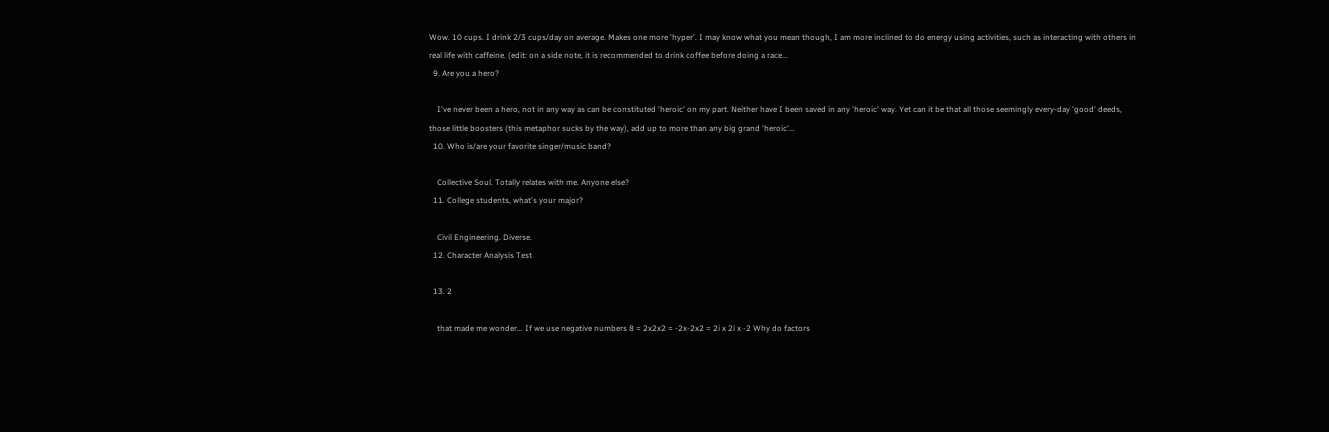Wow. 10 cups. I drink 2/3 cups/day on average. Makes one more 'hyper'. I may know what you mean though, I am more inclined to do energy using activities, such as interacting with others in real life with caffeine. (edit: on a side note, it is recommended to drink coffee before doing a race...
  9. Are you a hero?

    I've never been a hero, not in any way as can be constituted 'heroic' on my part. Neither have I been saved in any 'heroic' way. Yet can it be that all those seemingly every-day 'good' deeds, those little boosters (this metaphor sucks by the way), add up to more than any big grand 'heroic'...
  10. Who is/are your favorite singer/music band?

    Collective Soul. Totally relates with me. Anyone else?
  11. College students, what's your major?

    Civil Engineering. Diverse.
  12. Character Analysis Test

  13. 2

    that made me wonder... If we use negative numbers 8 = 2x2x2 = -2x-2x2 = 2i x 2i x -2 Why do factors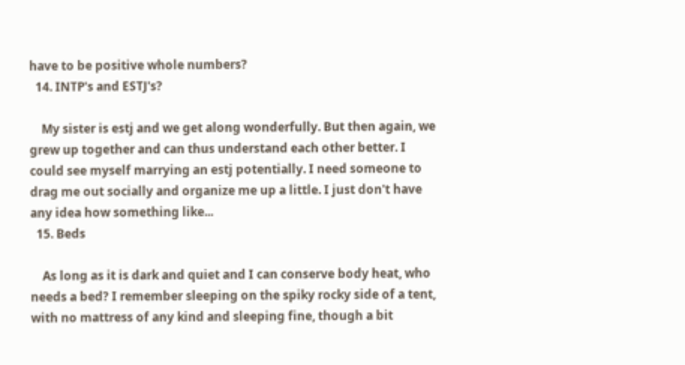have to be positive whole numbers?
  14. INTP's and ESTJ's?

    My sister is estj and we get along wonderfully. But then again, we grew up together and can thus understand each other better. I could see myself marrying an estj potentially. I need someone to drag me out socially and organize me up a little. I just don't have any idea how something like...
  15. Beds

    As long as it is dark and quiet and I can conserve body heat, who needs a bed? I remember sleeping on the spiky rocky side of a tent, with no mattress of any kind and sleeping fine, though a bit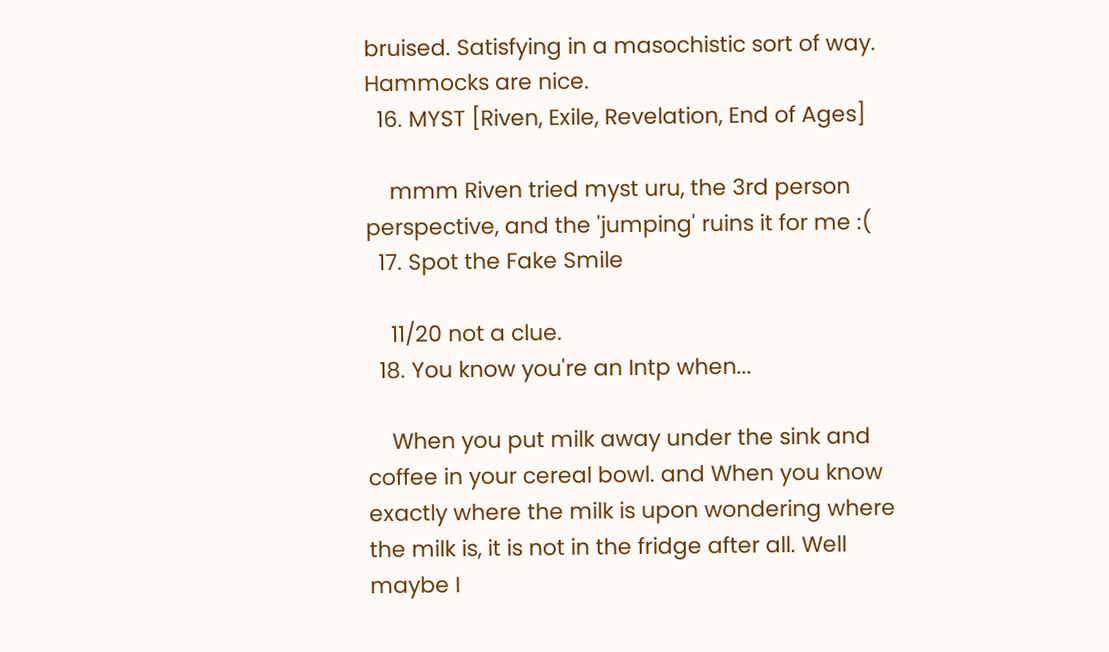bruised. Satisfying in a masochistic sort of way. Hammocks are nice.
  16. MYST [Riven, Exile, Revelation, End of Ages]

    mmm Riven tried myst uru, the 3rd person perspective, and the 'jumping' ruins it for me :(
  17. Spot the Fake Smile

    11/20 not a clue.
  18. You know you're an Intp when...

    When you put milk away under the sink and coffee in your cereal bowl. and When you know exactly where the milk is upon wondering where the milk is, it is not in the fridge after all. Well maybe I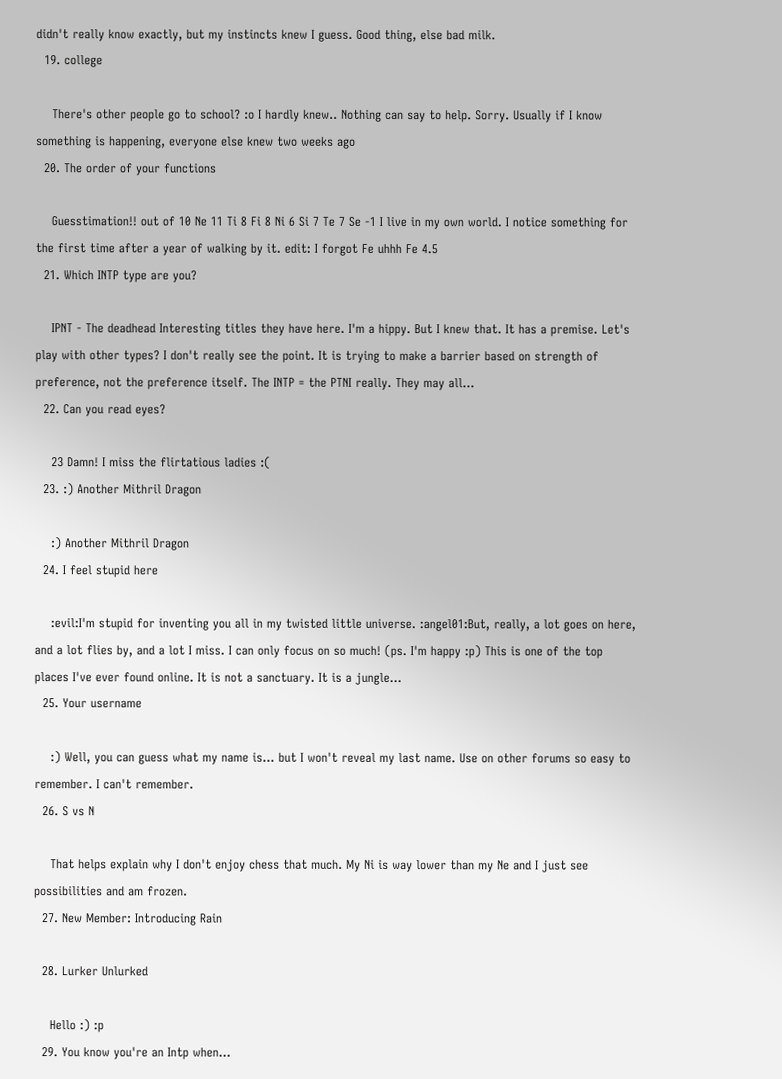didn't really know exactly, but my instincts knew I guess. Good thing, else bad milk.
  19. college

    There's other people go to school? :o I hardly knew.. Nothing can say to help. Sorry. Usually if I know something is happening, everyone else knew two weeks ago
  20. The order of your functions

    Guesstimation!! out of 10 Ne 11 Ti 8 Fi 8 Ni 6 Si 7 Te 7 Se -1 I live in my own world. I notice something for the first time after a year of walking by it. edit: I forgot Fe uhhh Fe 4.5
  21. Which INTP type are you?

    IPNT - The deadhead Interesting titles they have here. I'm a hippy. But I knew that. It has a premise. Let's play with other types? I don't really see the point. It is trying to make a barrier based on strength of preference, not the preference itself. The INTP = the PTNI really. They may all...
  22. Can you read eyes?

    23 Damn! I miss the flirtatious ladies :(
  23. :) Another Mithril Dragon

    :) Another Mithril Dragon
  24. I feel stupid here

    :evil:I'm stupid for inventing you all in my twisted little universe. :angel01:But, really, a lot goes on here, and a lot flies by, and a lot I miss. I can only focus on so much! (ps. I'm happy :p) This is one of the top places I've ever found online. It is not a sanctuary. It is a jungle...
  25. Your username

    :) Well, you can guess what my name is... but I won't reveal my last name. Use on other forums so easy to remember. I can't remember.
  26. S vs N

    That helps explain why I don't enjoy chess that much. My Ni is way lower than my Ne and I just see possibilities and am frozen.
  27. New Member: Introducing Rain

  28. Lurker Unlurked

    Hello :) :p
  29. You know you're an Intp when...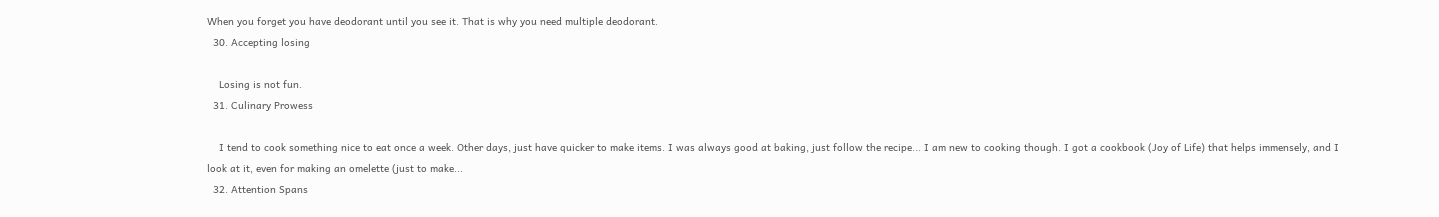When you forget you have deodorant until you see it. That is why you need multiple deodorant.
  30. Accepting losing

    Losing is not fun.
  31. Culinary Prowess

    I tend to cook something nice to eat once a week. Other days, just have quicker to make items. I was always good at baking, just follow the recipe... I am new to cooking though. I got a cookbook (Joy of Life) that helps immensely, and I look at it, even for making an omelette (just to make...
  32. Attention Spans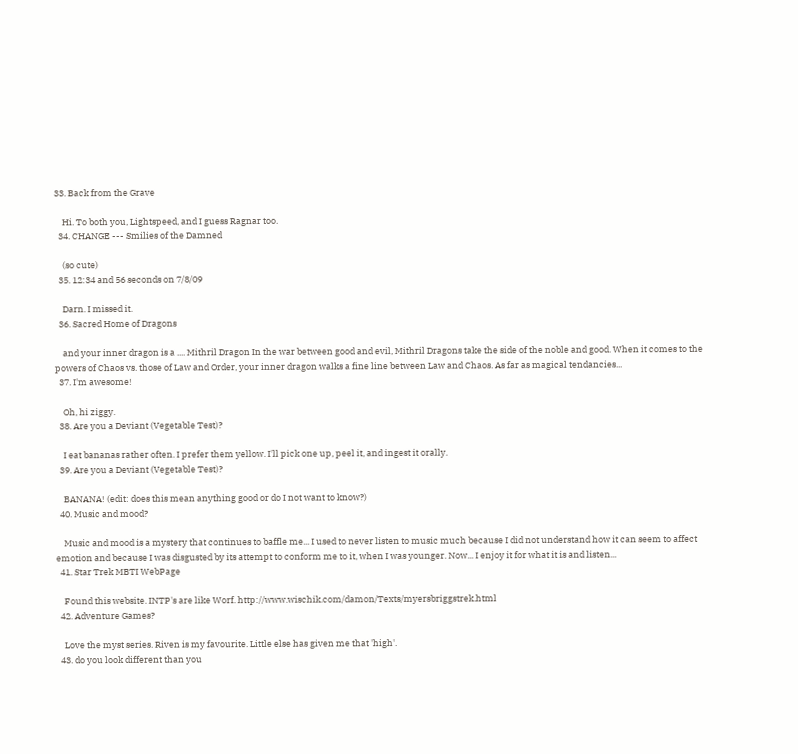33. Back from the Grave

    Hi. To both you, Lightspeed, and I guess Ragnar too.
  34. CHANGE --- Smilies of the Damned

    (so cute)
  35. 12:34 and 56 seconds on 7/8/09

    Darn. I missed it.
  36. Sacred Home of Dragons

    and your inner dragon is a .... Mithril Dragon In the war between good and evil, Mithril Dragons take the side of the noble and good. When it comes to the powers of Chaos vs. those of Law and Order, your inner dragon walks a fine line between Law and Chaos. As far as magical tendancies...
  37. I'm awesome!

    Oh, hi ziggy.
  38. Are you a Deviant (Vegetable Test)?

    I eat bananas rather often. I prefer them yellow. I'll pick one up, peel it, and ingest it orally.
  39. Are you a Deviant (Vegetable Test)?

    BANANA! (edit: does this mean anything good or do I not want to know?)
  40. Music and mood?

    Music and mood is a mystery that continues to baffle me... I used to never listen to music much because I did not understand how it can seem to affect emotion and because I was disgusted by its attempt to conform me to it, when I was younger. Now... I enjoy it for what it is and listen...
  41. Star Trek MBTI WebPage

    Found this website. INTP's are like Worf. http://www.wischik.com/damon/Texts/myersbriggstrek.html
  42. Adventure Games?

    Love the myst series. Riven is my favourite. Little else has given me that 'high'.
  43. do you look different than you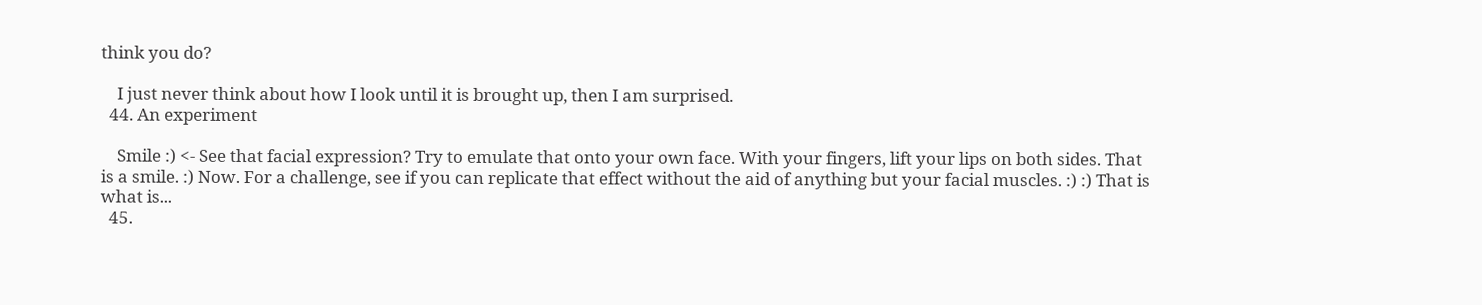think you do?

    I just never think about how I look until it is brought up, then I am surprised.
  44. An experiment

    Smile :) <- See that facial expression? Try to emulate that onto your own face. With your fingers, lift your lips on both sides. That is a smile. :) Now. For a challenge, see if you can replicate that effect without the aid of anything but your facial muscles. :) :) That is what is...
  45.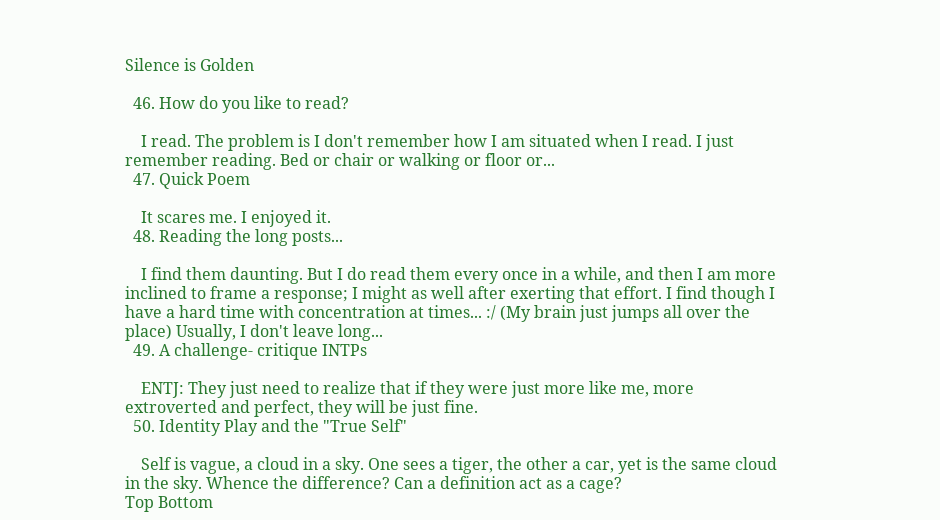Silence is Golden

  46. How do you like to read?

    I read. The problem is I don't remember how I am situated when I read. I just remember reading. Bed or chair or walking or floor or...
  47. Quick Poem

    It scares me. I enjoyed it.
  48. Reading the long posts...

    I find them daunting. But I do read them every once in a while, and then I am more inclined to frame a response; I might as well after exerting that effort. I find though I have a hard time with concentration at times... :/ (My brain just jumps all over the place) Usually, I don't leave long...
  49. A challenge- critique INTPs

    ENTJ: They just need to realize that if they were just more like me, more extroverted and perfect, they will be just fine.
  50. Identity Play and the "True Self"

    Self is vague, a cloud in a sky. One sees a tiger, the other a car, yet is the same cloud in the sky. Whence the difference? Can a definition act as a cage?
Top Bottom